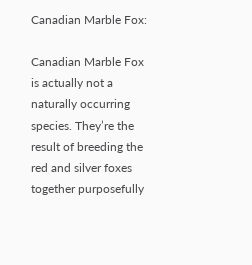Canadian Marble Fox:

Canadian Marble Fox is actually not a naturally occurring species. They’re the result of breeding the red and silver foxes together purposefully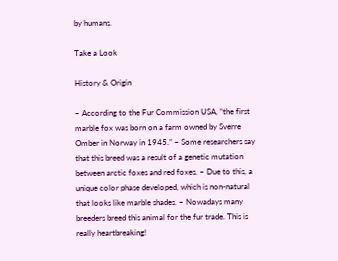by humans.

Take a Look

History & Origin

– According to the Fur Commission USA, “the first marble fox was born on a farm owned by Sverre Omber in Norway in 1945.” – Some researchers say that this breed was a result of a genetic mutation between arctic foxes and red foxes. – Due to this, a unique color phase developed, which is non-natural that looks like marble shades. – Nowadays many breeders breed this animal for the fur trade. This is really heartbreaking!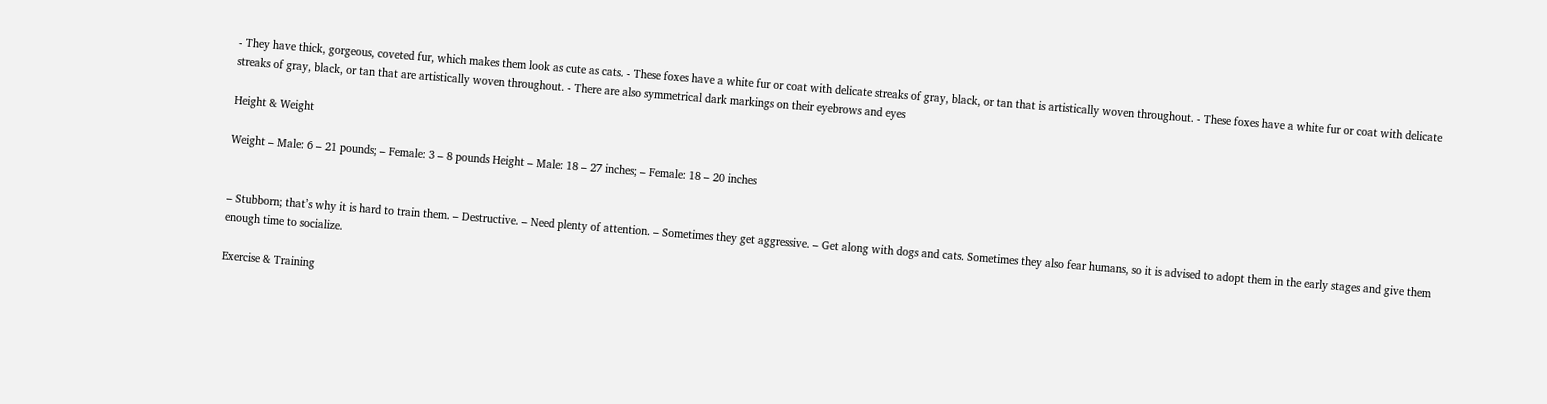- They have thick, gorgeous, coveted fur, which makes them look as cute as cats. - These foxes have a white fur or coat with delicate streaks of gray, black, or tan that is artistically woven throughout. - These foxes have a white fur or coat with delicate streaks of gray, black, or tan that are artistically woven throughout. - There are also symmetrical dark markings on their eyebrows and eyes

Height & Weight

Weight – Male: 6 – 21 pounds; – Female: 3 – 8 pounds Height – Male: 18 – 27 inches; – Female: 18 – 20 inches


– Stubborn; that’s why it is hard to train them. – Destructive. – Need plenty of attention. – Sometimes they get aggressive. – Get along with dogs and cats. Sometimes they also fear humans, so it is advised to adopt them in the early stages and give them enough time to socialize.

Exercise & Training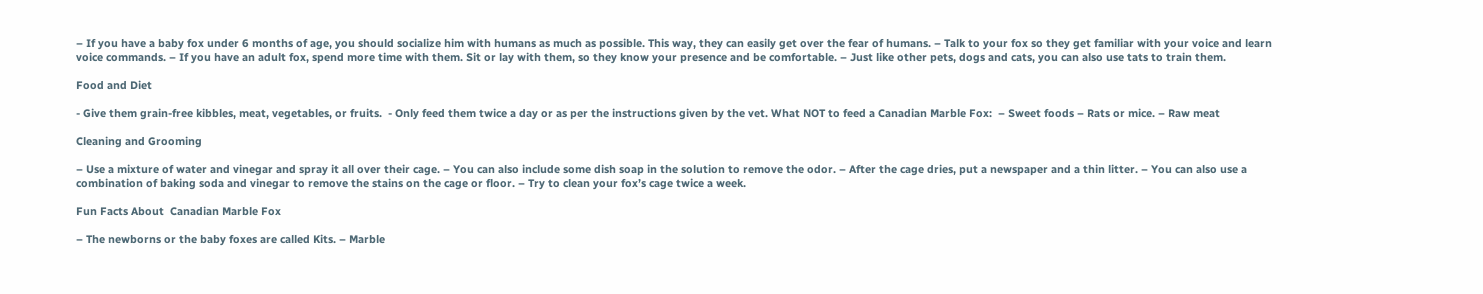– If you have a baby fox under 6 months of age, you should socialize him with humans as much as possible. This way, they can easily get over the fear of humans. – Talk to your fox so they get familiar with your voice and learn voice commands. – If you have an adult fox, spend more time with them. Sit or lay with them, so they know your presence and be comfortable. – Just like other pets, dogs and cats, you can also use tats to train them.

Food and Diet

- Give them grain-free kibbles, meat, vegetables, or fruits.  - Only feed them twice a day or as per the instructions given by the vet. What NOT to feed a Canadian Marble Fox:  – Sweet foods – Rats or mice. – Raw meat

Cleaning and Grooming

– Use a mixture of water and vinegar and spray it all over their cage. – You can also include some dish soap in the solution to remove the odor. – After the cage dries, put a newspaper and a thin litter. – You can also use a combination of baking soda and vinegar to remove the stains on the cage or floor. – Try to clean your fox’s cage twice a week.

Fun Facts About  Canadian Marble Fox

– The newborns or the baby foxes are called Kits. – Marble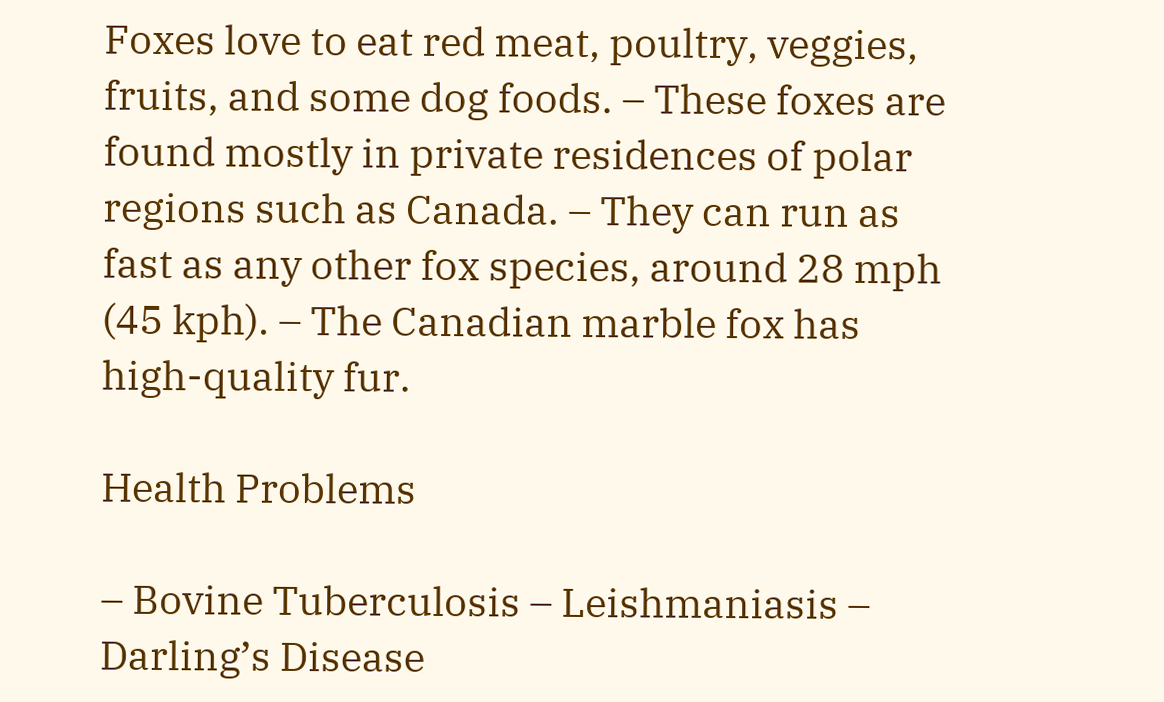Foxes love to eat red meat, poultry, veggies, fruits, and some dog foods. – These foxes are found mostly in private residences of polar regions such as Canada. – They can run as fast as any other fox species, around 28 mph (45 kph). – The Canadian marble fox has high-quality fur.

Health Problems

– Bovine Tuberculosis – Leishmaniasis – Darling’s Disease